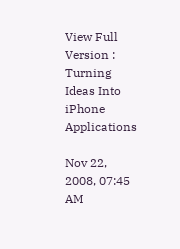View Full Version : Turning Ideas Into iPhone Applications

Nov 22, 2008, 07:45 AM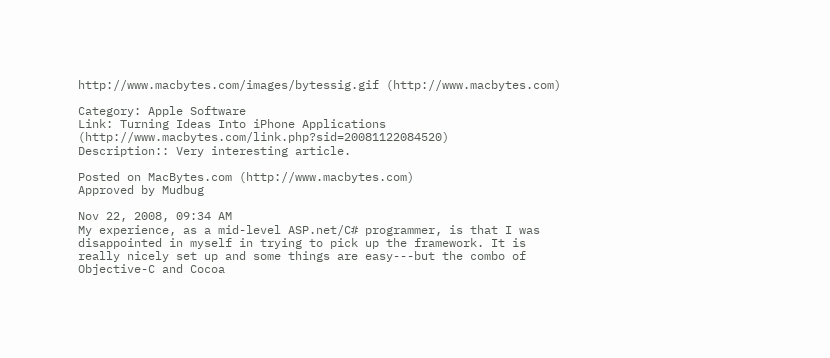http://www.macbytes.com/images/bytessig.gif (http://www.macbytes.com)

Category: Apple Software
Link: Turning Ideas Into iPhone Applications (http://www.macbytes.com/link.php?sid=20081122084520)
Description:: Very interesting article.

Posted on MacBytes.com (http://www.macbytes.com)
Approved by Mudbug

Nov 22, 2008, 09:34 AM
My experience, as a mid-level ASP.net/C# programmer, is that I was disappointed in myself in trying to pick up the framework. It is really nicely set up and some things are easy---but the combo of Objective-C and Cocoa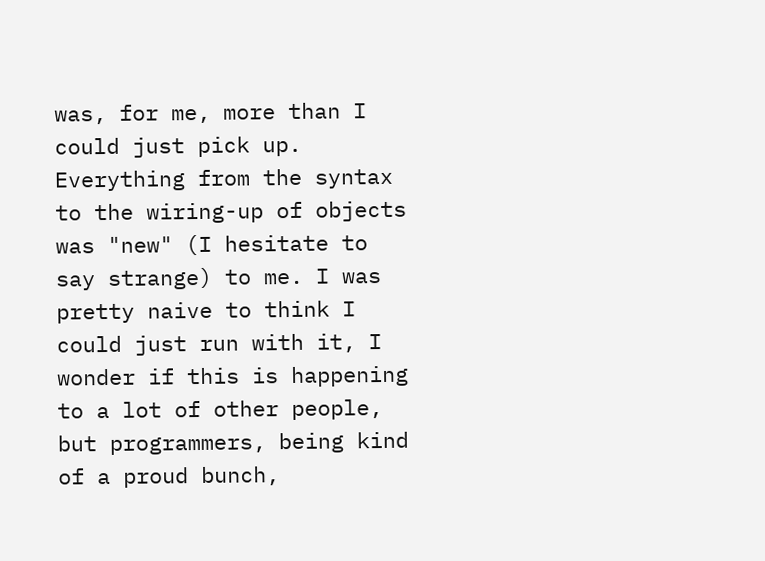was, for me, more than I could just pick up. Everything from the syntax to the wiring-up of objects was "new" (I hesitate to say strange) to me. I was pretty naive to think I could just run with it, I wonder if this is happening to a lot of other people, but programmers, being kind of a proud bunch,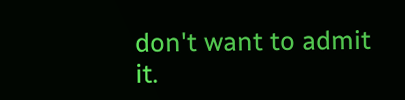don't want to admit it.